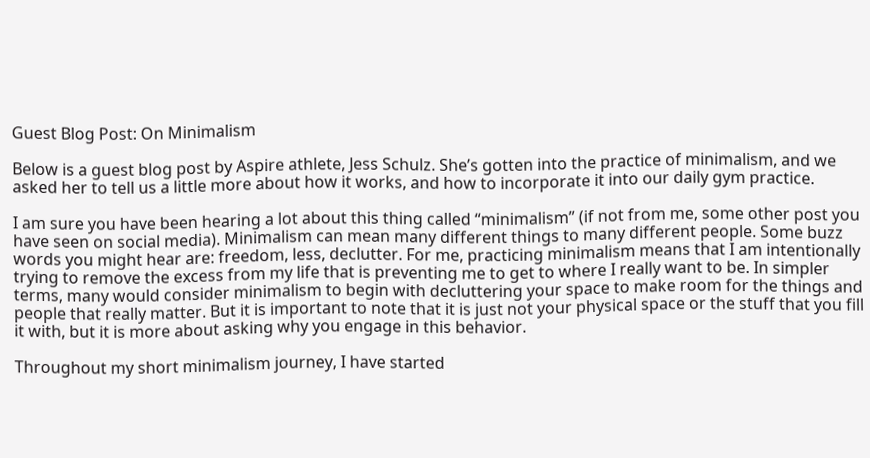Guest Blog Post: On Minimalism

Below is a guest blog post by Aspire athlete, Jess Schulz. She’s gotten into the practice of minimalism, and we asked her to tell us a little more about how it works, and how to incorporate it into our daily gym practice.

I am sure you have been hearing a lot about this thing called “minimalism” (if not from me, some other post you have seen on social media). Minimalism can mean many different things to many different people. Some buzz words you might hear are: freedom, less, declutter. For me, practicing minimalism means that I am intentionally trying to remove the excess from my life that is preventing me to get to where I really want to be. In simpler terms, many would consider minimalism to begin with decluttering your space to make room for the things and people that really matter. But it is important to note that it is just not your physical space or the stuff that you fill it with, but it is more about asking why you engage in this behavior.

Throughout my short minimalism journey, I have started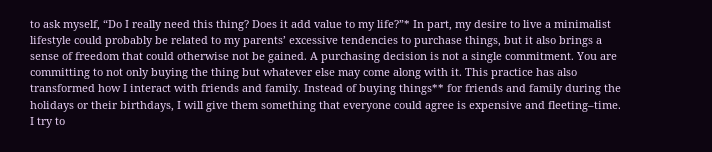to ask myself, “Do I really need this thing? Does it add value to my life?”* In part, my desire to live a minimalist lifestyle could probably be related to my parents’ excessive tendencies to purchase things, but it also brings a sense of freedom that could otherwise not be gained. A purchasing decision is not a single commitment. You are committing to not only buying the thing but whatever else may come along with it. This practice has also transformed how I interact with friends and family. Instead of buying things** for friends and family during the holidays or their birthdays, I will give them something that everyone could agree is expensive and fleeting–time. I try to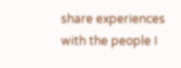share experiences with the people I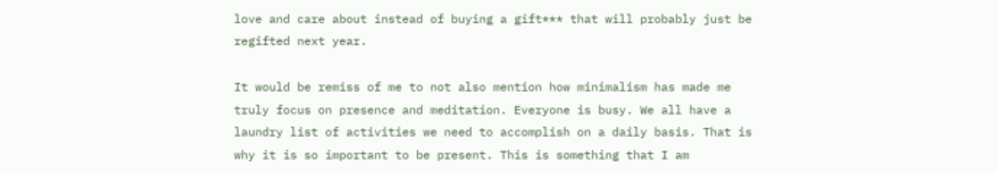love and care about instead of buying a gift*** that will probably just be regifted next year.

It would be remiss of me to not also mention how minimalism has made me truly focus on presence and meditation. Everyone is busy. We all have a laundry list of activities we need to accomplish on a daily basis. That is why it is so important to be present. This is something that I am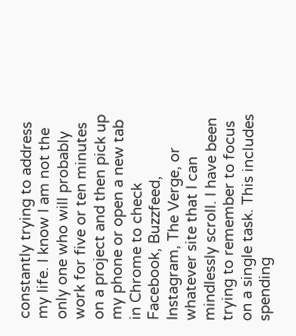constantly trying to address my life. I know I am not the only one who will probably work for five or ten minutes on a project and then pick up my phone or open a new tab in Chrome to check Facebook, Buzzfeed, Instagram, The Verge, or whatever site that I can mindlessly scroll. I have been trying to remember to focus on a single task. This includes spending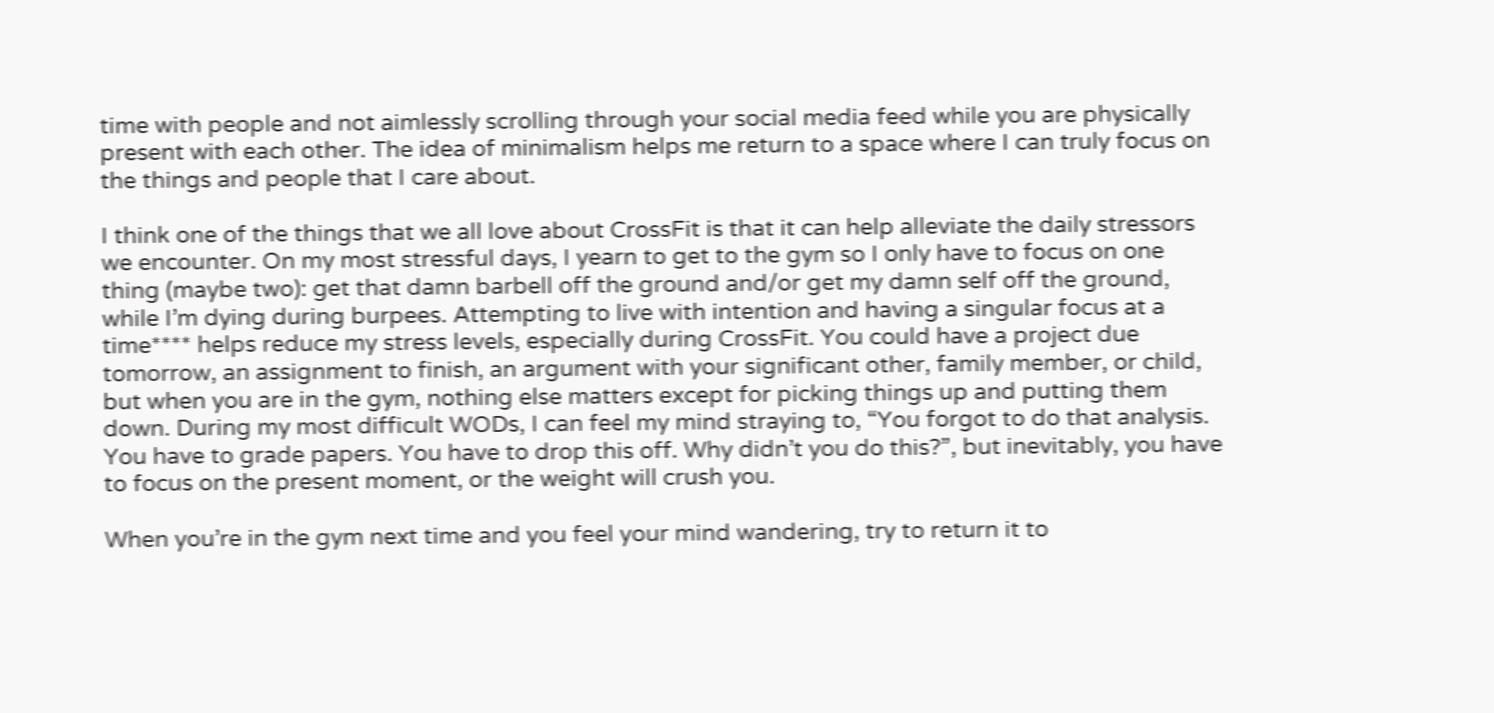time with people and not aimlessly scrolling through your social media feed while you are physically present with each other. The idea of minimalism helps me return to a space where I can truly focus on the things and people that I care about.

I think one of the things that we all love about CrossFit is that it can help alleviate the daily stressors we encounter. On my most stressful days, I yearn to get to the gym so I only have to focus on one thing (maybe two): get that damn barbell off the ground and/or get my damn self off the ground, while I’m dying during burpees. Attempting to live with intention and having a singular focus at a time**** helps reduce my stress levels, especially during CrossFit. You could have a project due tomorrow, an assignment to finish, an argument with your significant other, family member, or child, but when you are in the gym, nothing else matters except for picking things up and putting them down. During my most difficult WODs, I can feel my mind straying to, “You forgot to do that analysis. You have to grade papers. You have to drop this off. Why didn’t you do this?”, but inevitably, you have to focus on the present moment, or the weight will crush you.

When you’re in the gym next time and you feel your mind wandering, try to return it to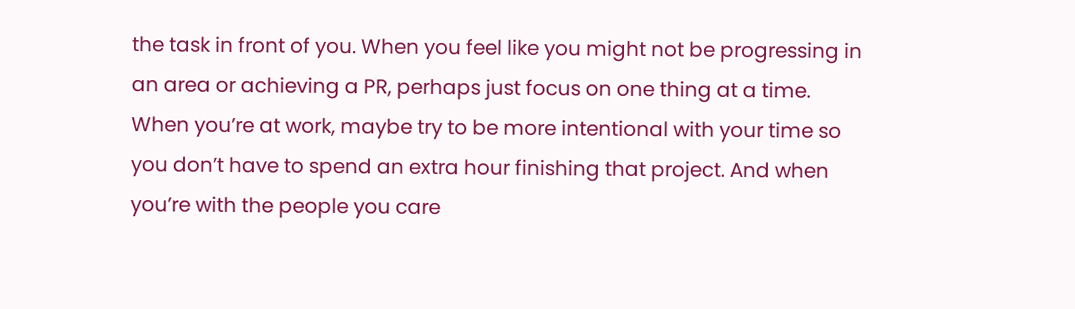the task in front of you. When you feel like you might not be progressing in an area or achieving a PR, perhaps just focus on one thing at a time. When you’re at work, maybe try to be more intentional with your time so you don’t have to spend an extra hour finishing that project. And when you’re with the people you care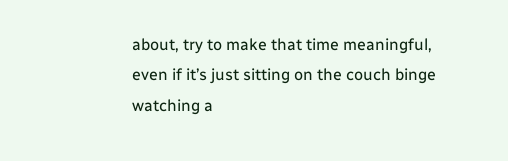about, try to make that time meaningful, even if it’s just sitting on the couch binge watching a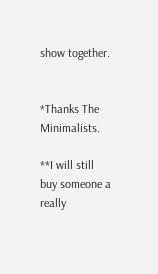show together.


*Thanks The Minimalists.

**I will still buy someone a really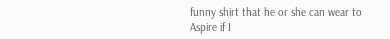funny shirt that he or she can wear to Aspire if I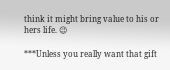think it might bring value to his or hers life. 😉

***Unless you really want that gift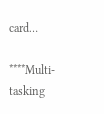card…

****Multi-tasking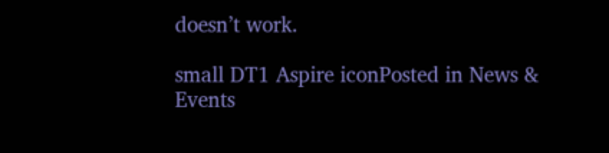doesn’t work.

small DT1 Aspire iconPosted in News & Events